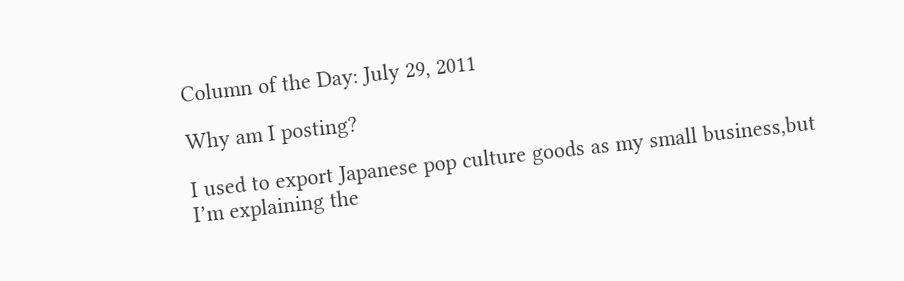Column of the Day: July 29, 2011

Why am I posting?

I used to export Japanese pop culture goods as my small business,but I’m explaining the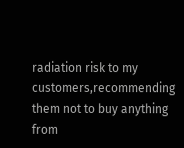radiation risk to my customers,recommending them not to buy anything from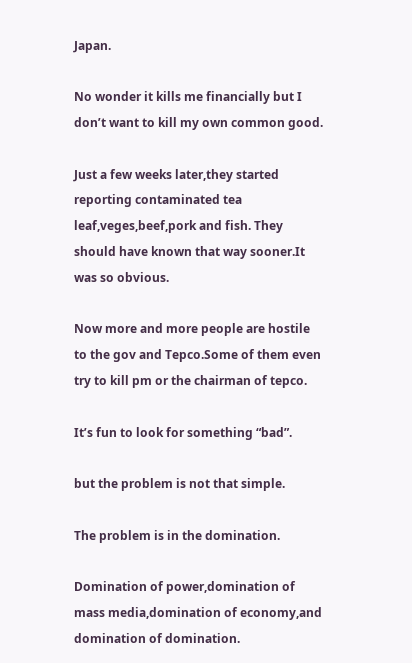Japan.

No wonder it kills me financially but I don’t want to kill my own common good.

Just a few weeks later,they started reporting contaminated tea leaf,veges,beef,pork and fish. They should have known that way sooner.It was so obvious.

Now more and more people are hostile to the gov and Tepco.Some of them even try to kill pm or the chairman of tepco.

It’s fun to look for something “bad”.

but the problem is not that simple.

The problem is in the domination.

Domination of power,domination of mass media,domination of economy,and domination of domination.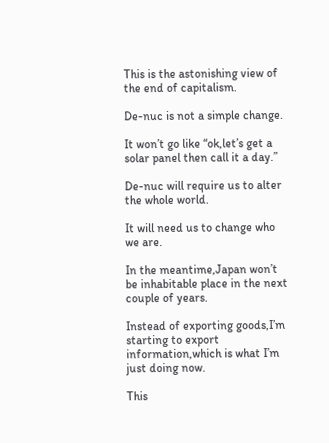This is the astonishing view of the end of capitalism.

De-nuc is not a simple change.

It won’t go like “ok,let’s get a solar panel then call it a day.”

De-nuc will require us to alter the whole world.

It will need us to change who we are.

In the meantime,Japan won’t be inhabitable place in the next couple of years.

Instead of exporting goods,I’m starting to export information,which is what I’m just doing now.

This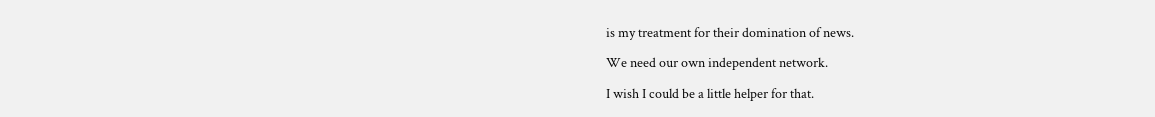is my treatment for their domination of news.

We need our own independent network.

I wish I could be a little helper for that.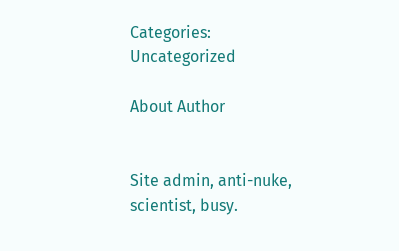Categories: Uncategorized

About Author


Site admin, anti-nuke, scientist, busy.